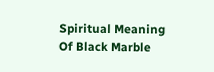Spiritual Meaning Of Black Marble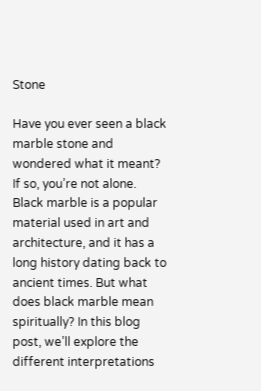Stone

Have you ever seen a black marble stone and wondered what it meant? If so, you’re not alone. Black marble is a popular material used in art and architecture, and it has a long history dating back to ancient times. But what does black marble mean spiritually? In this blog post, we’ll explore the different interpretations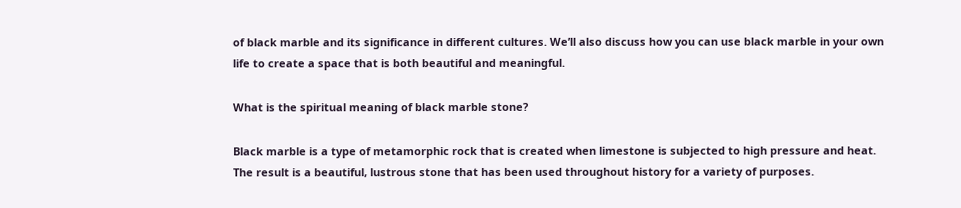of black marble and its significance in different cultures. We’ll also discuss how you can use black marble in your own life to create a space that is both beautiful and meaningful.

What is the spiritual meaning of black marble stone?

Black marble is a type of metamorphic rock that is created when limestone is subjected to high pressure and heat. The result is a beautiful, lustrous stone that has been used throughout history for a variety of purposes.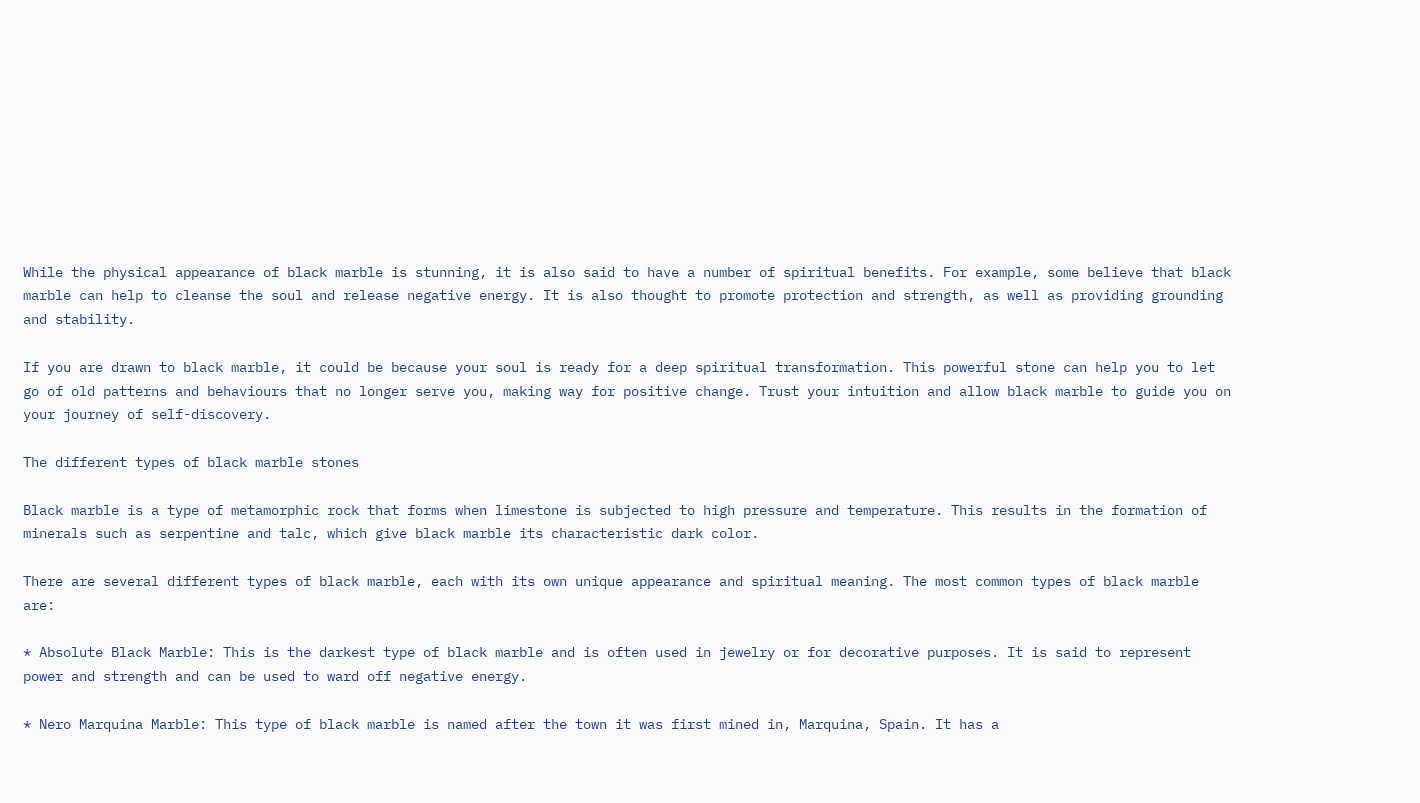While the physical appearance of black marble is stunning, it is also said to have a number of spiritual benefits. For example, some believe that black marble can help to cleanse the soul and release negative energy. It is also thought to promote protection and strength, as well as providing grounding and stability.

If you are drawn to black marble, it could be because your soul is ready for a deep spiritual transformation. This powerful stone can help you to let go of old patterns and behaviours that no longer serve you, making way for positive change. Trust your intuition and allow black marble to guide you on your journey of self-discovery.

The different types of black marble stones

Black marble is a type of metamorphic rock that forms when limestone is subjected to high pressure and temperature. This results in the formation of minerals such as serpentine and talc, which give black marble its characteristic dark color.

There are several different types of black marble, each with its own unique appearance and spiritual meaning. The most common types of black marble are:

* Absolute Black Marble: This is the darkest type of black marble and is often used in jewelry or for decorative purposes. It is said to represent power and strength and can be used to ward off negative energy.

* Nero Marquina Marble: This type of black marble is named after the town it was first mined in, Marquina, Spain. It has a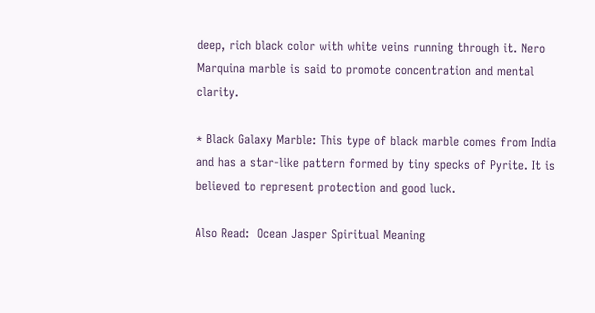deep, rich black color with white veins running through it. Nero Marquina marble is said to promote concentration and mental clarity.

* Black Galaxy Marble: This type of black marble comes from India and has a star-like pattern formed by tiny specks of Pyrite. It is believed to represent protection and good luck.

Also Read:  Ocean Jasper Spiritual Meaning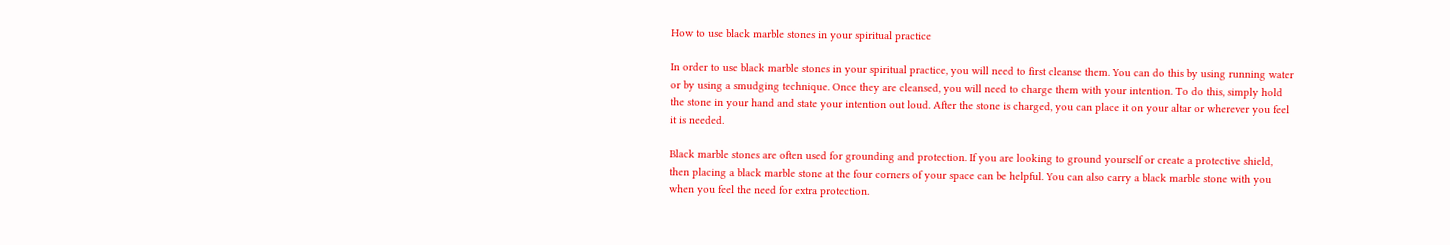How to use black marble stones in your spiritual practice

In order to use black marble stones in your spiritual practice, you will need to first cleanse them. You can do this by using running water or by using a smudging technique. Once they are cleansed, you will need to charge them with your intention. To do this, simply hold the stone in your hand and state your intention out loud. After the stone is charged, you can place it on your altar or wherever you feel it is needed.

Black marble stones are often used for grounding and protection. If you are looking to ground yourself or create a protective shield, then placing a black marble stone at the four corners of your space can be helpful. You can also carry a black marble stone with you when you feel the need for extra protection.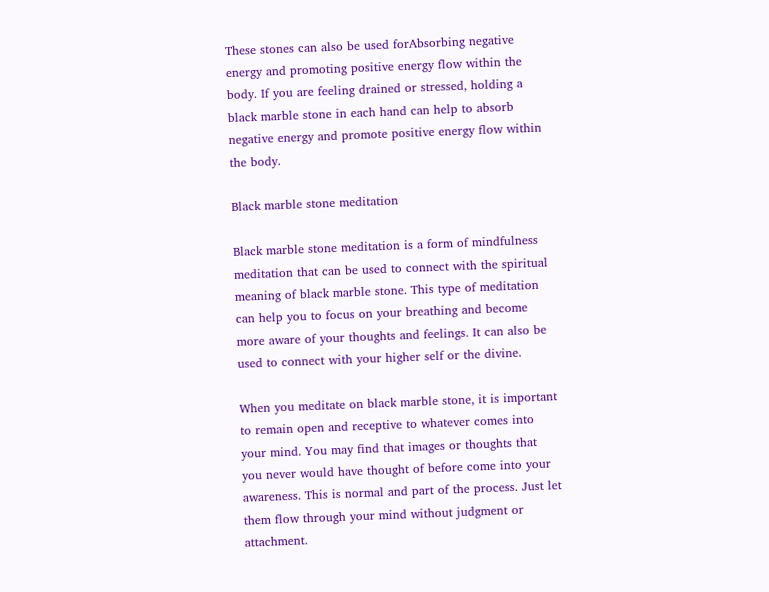These stones can also be used forAbsorbing negative energy and promoting positive energy flow within the body. If you are feeling drained or stressed, holding a black marble stone in each hand can help to absorb negative energy and promote positive energy flow within the body.

Black marble stone meditation

Black marble stone meditation is a form of mindfulness meditation that can be used to connect with the spiritual meaning of black marble stone. This type of meditation can help you to focus on your breathing and become more aware of your thoughts and feelings. It can also be used to connect with your higher self or the divine.

When you meditate on black marble stone, it is important to remain open and receptive to whatever comes into your mind. You may find that images or thoughts that you never would have thought of before come into your awareness. This is normal and part of the process. Just let them flow through your mind without judgment or attachment.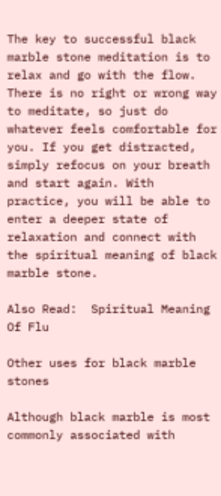The key to successful black marble stone meditation is to relax and go with the flow. There is no right or wrong way to meditate, so just do whatever feels comfortable for you. If you get distracted, simply refocus on your breath and start again. With practice, you will be able to enter a deeper state of relaxation and connect with the spiritual meaning of black marble stone.

Also Read:  Spiritual Meaning Of Flu

Other uses for black marble stones

Although black marble is most commonly associated with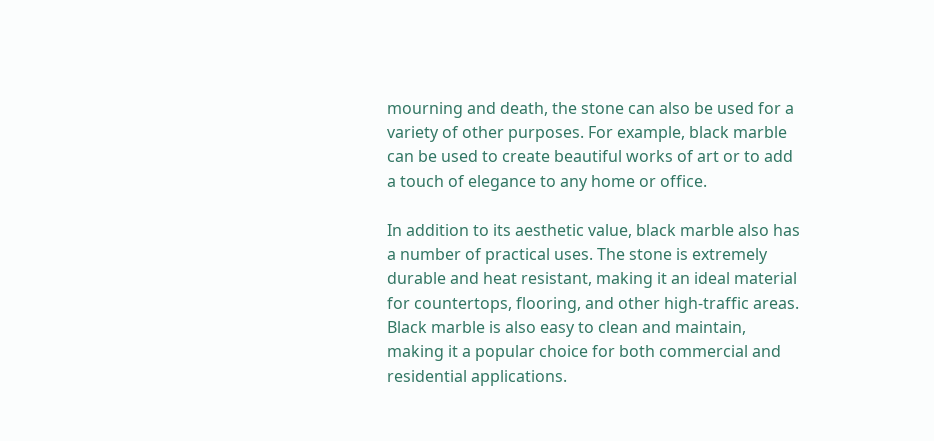mourning and death, the stone can also be used for a variety of other purposes. For example, black marble can be used to create beautiful works of art or to add a touch of elegance to any home or office.

In addition to its aesthetic value, black marble also has a number of practical uses. The stone is extremely durable and heat resistant, making it an ideal material for countertops, flooring, and other high-traffic areas. Black marble is also easy to clean and maintain, making it a popular choice for both commercial and residential applications.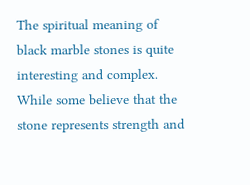The spiritual meaning of black marble stones is quite interesting and complex. While some believe that the stone represents strength and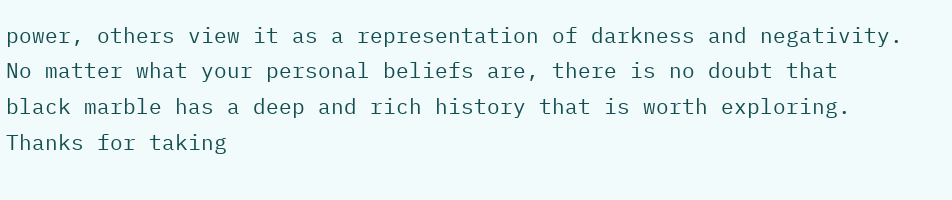power, others view it as a representation of darkness and negativity. No matter what your personal beliefs are, there is no doubt that black marble has a deep and rich history that is worth exploring. Thanks for taking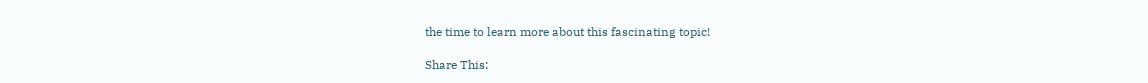the time to learn more about this fascinating topic!

Share This: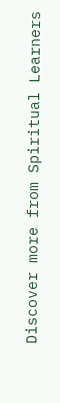Discover more from Spiritual Learners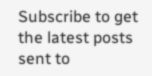Subscribe to get the latest posts sent to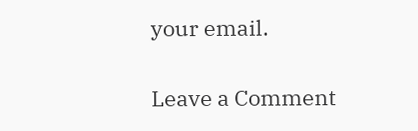your email.

Leave a Comment